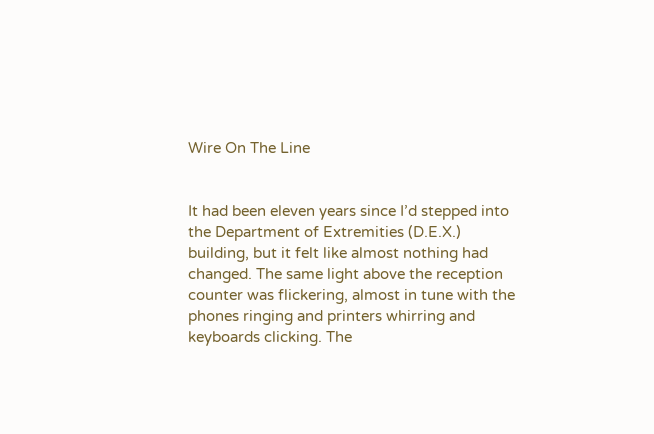Wire On The Line


It had been eleven years since I’d stepped into the Department of Extremities (D.E.X.) building, but it felt like almost nothing had changed. The same light above the reception counter was flickering, almost in tune with the phones ringing and printers whirring and keyboards clicking. The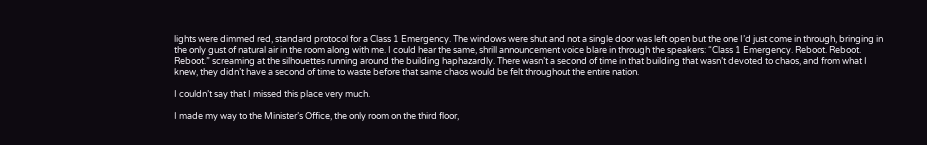lights were dimmed red, standard protocol for a Class 1 Emergency. The windows were shut and not a single door was left open but the one I’d just come in through, bringing in the only gust of natural air in the room along with me. I could hear the same, shrill announcement voice blare in through the speakers: “Class 1 Emergency. Reboot. Reboot. Reboot.” screaming at the silhouettes running around the building haphazardly. There wasn’t a second of time in that building that wasn’t devoted to chaos, and from what I knew, they didn’t have a second of time to waste before that same chaos would be felt throughout the entire nation.

I couldn’t say that I missed this place very much.

I made my way to the Minister’s Office, the only room on the third floor,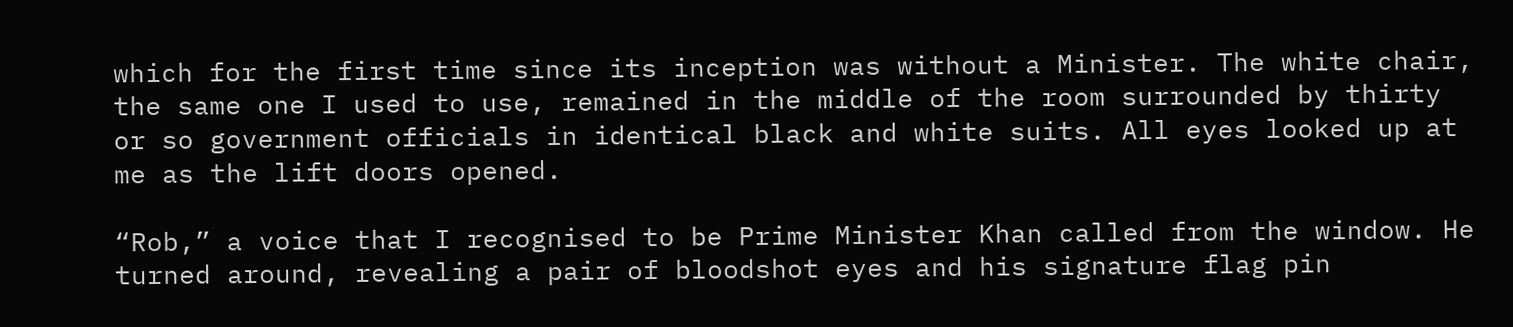which for the first time since its inception was without a Minister. The white chair, the same one I used to use, remained in the middle of the room surrounded by thirty or so government officials in identical black and white suits. All eyes looked up at me as the lift doors opened.

“Rob,” a voice that I recognised to be Prime Minister Khan called from the window. He turned around, revealing a pair of bloodshot eyes and his signature flag pin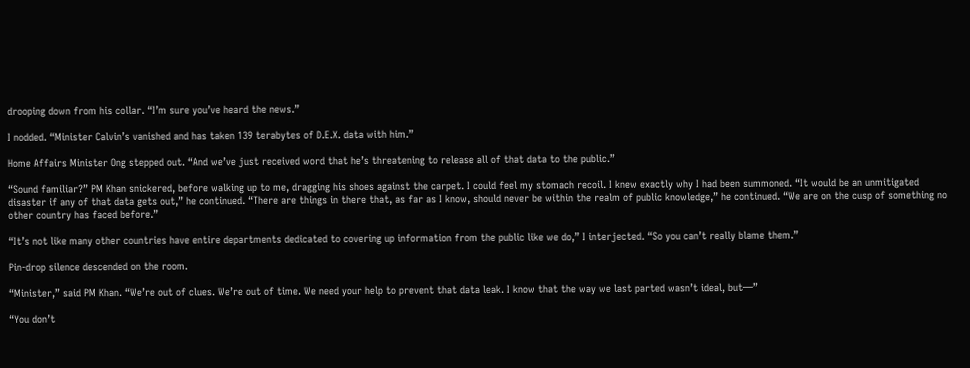drooping down from his collar. “I’m sure you’ve heard the news.”

I nodded. “Minister Calvin’s vanished and has taken 139 terabytes of D.E.X. data with him.”

Home Affairs Minister Ong stepped out. “And we’ve just received word that he’s threatening to release all of that data to the public.”

“Sound familiar?” PM Khan snickered, before walking up to me, dragging his shoes against the carpet. I could feel my stomach recoil. I knew exactly why I had been summoned. “It would be an unmitigated disaster if any of that data gets out,” he continued. “There are things in there that, as far as I know, should never be within the realm of public knowledge,” he continued. “We are on the cusp of something no other country has faced before.”

“It’s not like many other countries have entire departments dedicated to covering up information from the public like we do,” I interjected. “So you can’t really blame them.”

Pin-drop silence descended on the room.

“Minister,” said PM Khan. “We’re out of clues. We’re out of time. We need your help to prevent that data leak. I know that the way we last parted wasn’t ideal, but—”

“You don’t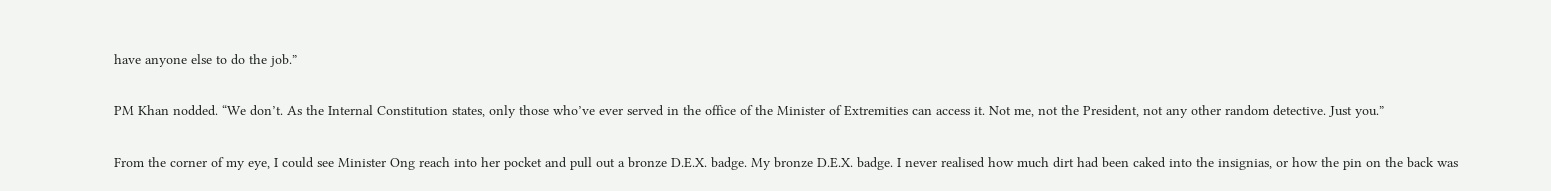have anyone else to do the job.”

PM Khan nodded. “We don’t. As the Internal Constitution states, only those who’ve ever served in the office of the Minister of Extremities can access it. Not me, not the President, not any other random detective. Just you.”

From the corner of my eye, I could see Minister Ong reach into her pocket and pull out a bronze D.E.X. badge. My bronze D.E.X. badge. I never realised how much dirt had been caked into the insignias, or how the pin on the back was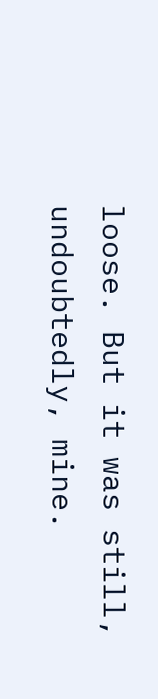loose. But it was still, undoubtedly, mine.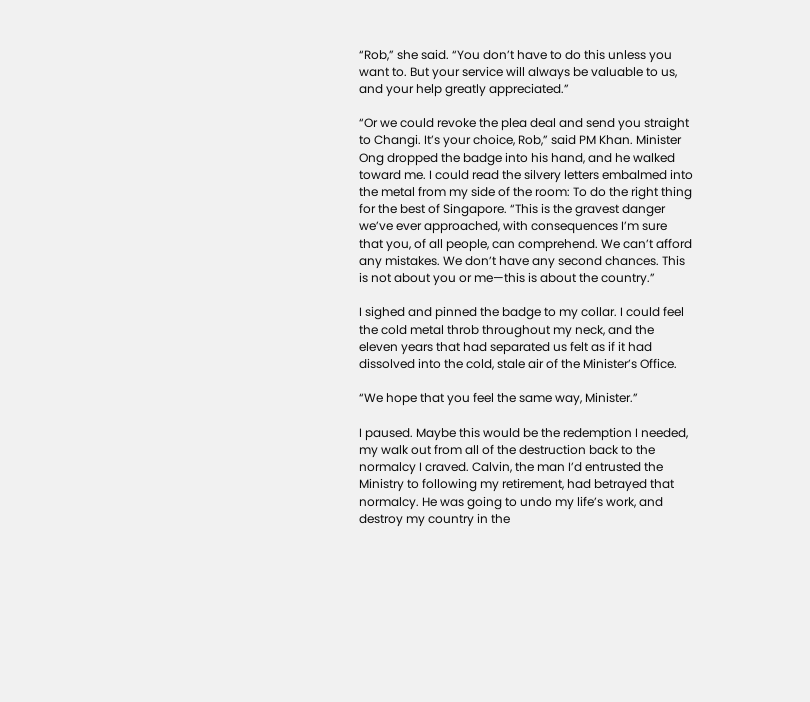“Rob,” she said. “You don’t have to do this unless you want to. But your service will always be valuable to us, and your help greatly appreciated.”

“Or we could revoke the plea deal and send you straight to Changi. It’s your choice, Rob,” said PM Khan. Minister Ong dropped the badge into his hand, and he walked toward me. I could read the silvery letters embalmed into the metal from my side of the room: To do the right thing for the best of Singapore. “This is the gravest danger we’ve ever approached, with consequences I’m sure that you, of all people, can comprehend. We can’t afford any mistakes. We don’t have any second chances. This is not about you or me—this is about the country.”

I sighed and pinned the badge to my collar. I could feel the cold metal throb throughout my neck, and the eleven years that had separated us felt as if it had dissolved into the cold, stale air of the Minister’s Office.

“We hope that you feel the same way, Minister.”

I paused. Maybe this would be the redemption I needed, my walk out from all of the destruction back to the normalcy I craved. Calvin, the man I’d entrusted the Ministry to following my retirement, had betrayed that normalcy. He was going to undo my life’s work, and destroy my country in the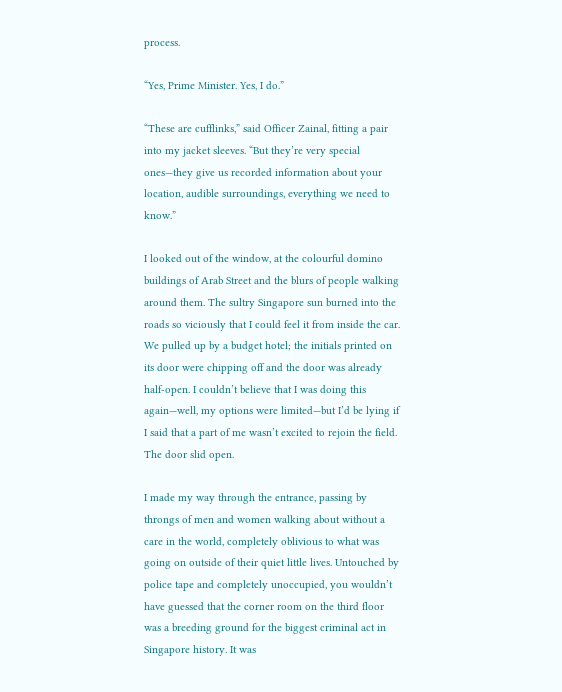process.

“Yes, Prime Minister. Yes, I do.”

“These are cufflinks,” said Officer Zainal, fitting a pair into my jacket sleeves. “But they’re very special ones—they give us recorded information about your location, audible surroundings, everything we need to know.”

I looked out of the window, at the colourful domino buildings of Arab Street and the blurs of people walking around them. The sultry Singapore sun burned into the roads so viciously that I could feel it from inside the car. We pulled up by a budget hotel; the initials printed on its door were chipping off and the door was already half-open. I couldn’t believe that I was doing this again—well, my options were limited—but I’d be lying if I said that a part of me wasn’t excited to rejoin the field. The door slid open.

I made my way through the entrance, passing by throngs of men and women walking about without a care in the world, completely oblivious to what was going on outside of their quiet little lives. Untouched by police tape and completely unoccupied, you wouldn’t have guessed that the corner room on the third floor was a breeding ground for the biggest criminal act in Singapore history. It was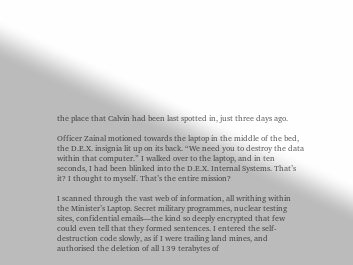the place that Calvin had been last spotted in, just three days ago.

Officer Zainal motioned towards the laptop in the middle of the bed, the D.E.X. insignia lit up on its back. “We need you to destroy the data within that computer.” I walked over to the laptop, and in ten seconds, I had been blinked into the D.E.X. Internal Systems. That’s it? I thought to myself. That’s the entire mission?

I scanned through the vast web of information, all writhing within the Minister’s Laptop. Secret military programmes, nuclear testing sites, confidential emails—the kind so deeply encrypted that few could even tell that they formed sentences. I entered the self-destruction code slowly, as if I were trailing land mines, and authorised the deletion of all 139 terabytes of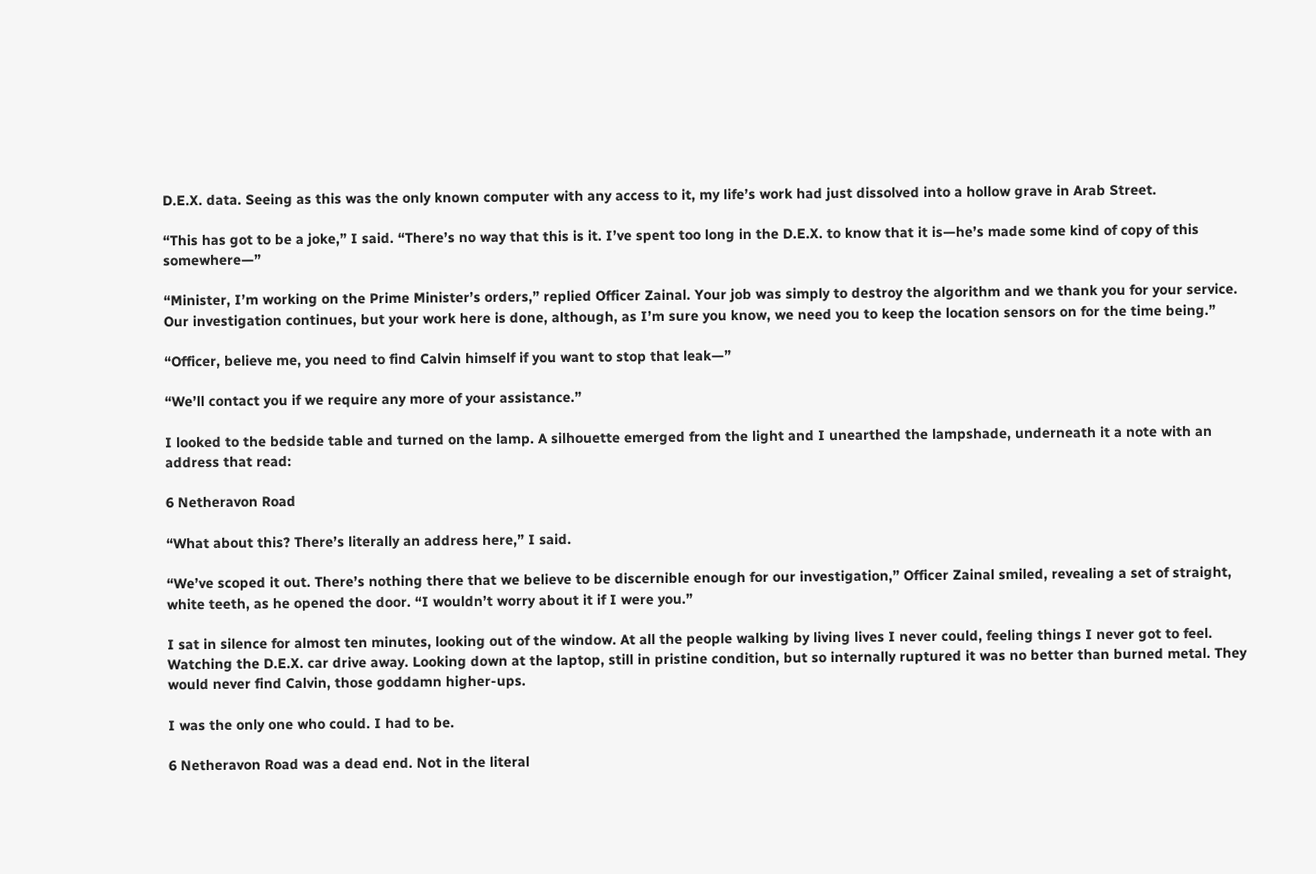D.E.X. data. Seeing as this was the only known computer with any access to it, my life’s work had just dissolved into a hollow grave in Arab Street.

“This has got to be a joke,” I said. “There’s no way that this is it. I’ve spent too long in the D.E.X. to know that it is—he’s made some kind of copy of this somewhere—”

“Minister, I’m working on the Prime Minister’s orders,” replied Officer Zainal. Your job was simply to destroy the algorithm and we thank you for your service. Our investigation continues, but your work here is done, although, as I’m sure you know, we need you to keep the location sensors on for the time being.”

“Officer, believe me, you need to find Calvin himself if you want to stop that leak—”

“We’ll contact you if we require any more of your assistance.”

I looked to the bedside table and turned on the lamp. A silhouette emerged from the light and I unearthed the lampshade, underneath it a note with an address that read:

6 Netheravon Road

“What about this? There’s literally an address here,” I said.

“We’ve scoped it out. There’s nothing there that we believe to be discernible enough for our investigation,” Officer Zainal smiled, revealing a set of straight, white teeth, as he opened the door. “I wouldn’t worry about it if I were you.”

I sat in silence for almost ten minutes, looking out of the window. At all the people walking by living lives I never could, feeling things I never got to feel. Watching the D.E.X. car drive away. Looking down at the laptop, still in pristine condition, but so internally ruptured it was no better than burned metal. They would never find Calvin, those goddamn higher-ups.

I was the only one who could. I had to be.

6 Netheravon Road was a dead end. Not in the literal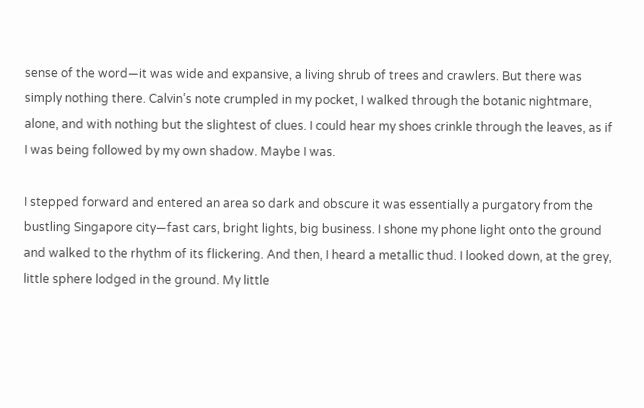sense of the word—it was wide and expansive, a living shrub of trees and crawlers. But there was simply nothing there. Calvin’s note crumpled in my pocket, I walked through the botanic nightmare, alone, and with nothing but the slightest of clues. I could hear my shoes crinkle through the leaves, as if I was being followed by my own shadow. Maybe I was.

I stepped forward and entered an area so dark and obscure it was essentially a purgatory from the bustling Singapore city—fast cars, bright lights, big business. I shone my phone light onto the ground and walked to the rhythm of its flickering. And then, I heard a metallic thud. I looked down, at the grey, little sphere lodged in the ground. My little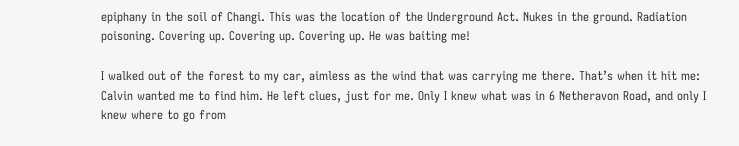epiphany in the soil of Changi. This was the location of the Underground Act. Nukes in the ground. Radiation poisoning. Covering up. Covering up. Covering up. He was baiting me!

I walked out of the forest to my car, aimless as the wind that was carrying me there. That’s when it hit me: Calvin wanted me to find him. He left clues, just for me. Only I knew what was in 6 Netheravon Road, and only I knew where to go from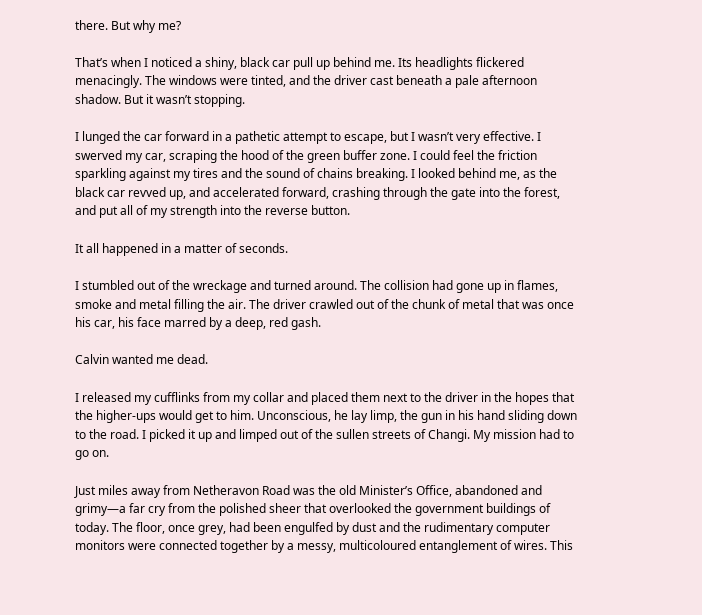there. But why me?

That’s when I noticed a shiny, black car pull up behind me. Its headlights flickered menacingly. The windows were tinted, and the driver cast beneath a pale afternoon shadow. But it wasn’t stopping.

I lunged the car forward in a pathetic attempt to escape, but I wasn’t very effective. I swerved my car, scraping the hood of the green buffer zone. I could feel the friction sparkling against my tires and the sound of chains breaking. I looked behind me, as the black car revved up, and accelerated forward, crashing through the gate into the forest, and put all of my strength into the reverse button.

It all happened in a matter of seconds.

I stumbled out of the wreckage and turned around. The collision had gone up in flames, smoke and metal filling the air. The driver crawled out of the chunk of metal that was once his car, his face marred by a deep, red gash.

Calvin wanted me dead.

I released my cufflinks from my collar and placed them next to the driver in the hopes that the higher-ups would get to him. Unconscious, he lay limp, the gun in his hand sliding down to the road. I picked it up and limped out of the sullen streets of Changi. My mission had to go on.

Just miles away from Netheravon Road was the old Minister’s Office, abandoned and grimy—a far cry from the polished sheer that overlooked the government buildings of today. The floor, once grey, had been engulfed by dust and the rudimentary computer monitors were connected together by a messy, multicoloured entanglement of wires. This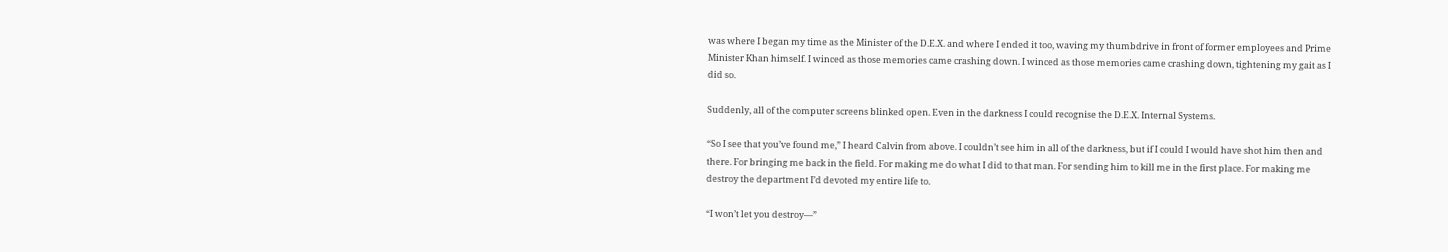was where I began my time as the Minister of the D.E.X. and where I ended it too, waving my thumbdrive in front of former employees and Prime Minister Khan himself. I winced as those memories came crashing down. I winced as those memories came crashing down, tightening my gait as I did so.

Suddenly, all of the computer screens blinked open. Even in the darkness I could recognise the D.E.X. Internal Systems.

“So I see that you’ve found me,” I heard Calvin from above. I couldn’t see him in all of the darkness, but if I could I would have shot him then and there. For bringing me back in the field. For making me do what I did to that man. For sending him to kill me in the first place. For making me destroy the department I’d devoted my entire life to.

“I won’t let you destroy—”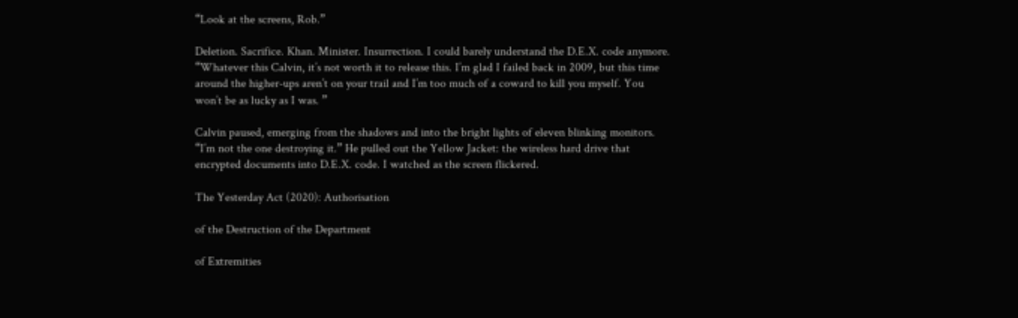“Look at the screens, Rob.”

Deletion. Sacrifice. Khan. Minister. Insurrection. I could barely understand the D.E.X. code anymore. “Whatever this Calvin, it’s not worth it to release this. I’m glad I failed back in 2009, but this time around the higher-ups aren’t on your trail and I’m too much of a coward to kill you myself. You won’t be as lucky as I was. ”

Calvin paused, emerging from the shadows and into the bright lights of eleven blinking monitors. “I’m not the one destroying it.” He pulled out the Yellow Jacket: the wireless hard drive that encrypted documents into D.E.X. code. I watched as the screen flickered.

The Yesterday Act (2020): Authorisation

of the Destruction of the Department

of Extremities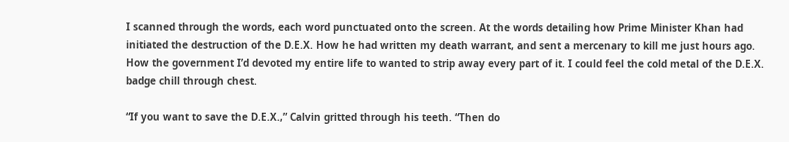I scanned through the words, each word punctuated onto the screen. At the words detailing how Prime Minister Khan had initiated the destruction of the D.E.X. How he had written my death warrant, and sent a mercenary to kill me just hours ago. How the government I’d devoted my entire life to wanted to strip away every part of it. I could feel the cold metal of the D.E.X. badge chill through chest.

“If you want to save the D.E.X.,” Calvin gritted through his teeth. “Then do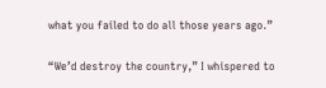what you failed to do all those years ago.”

“We’d destroy the country,” I whispered to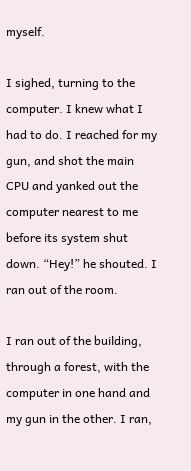myself.

I sighed, turning to the computer. I knew what I had to do. I reached for my gun, and shot the main CPU and yanked out the computer nearest to me before its system shut down. “Hey!” he shouted. I ran out of the room.

I ran out of the building, through a forest, with the computer in one hand and my gun in the other. I ran,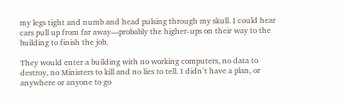my legs tight and numb and head pulsing through my skull. I could hear cars pull up from far away—probably the higher-ups on their way to the building to finish the job.

They would enter a building with no working computers, no data to destroy, no Ministers to kill and no lies to tell. I didn’t have a plan, or anywhere or anyone to go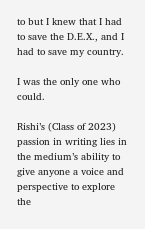to but I knew that I had to save the D.E.X., and I had to save my country.

I was the only one who could.

Rishi’s (Class of 2023) passion in writing lies in the medium’s ability to give anyone a voice and perspective to explore the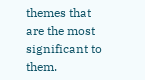themes that are the most significant to them.